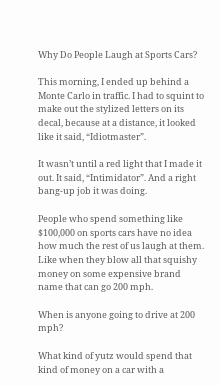Why Do People Laugh at Sports Cars?

This morning, I ended up behind a Monte Carlo in traffic. I had to squint to make out the stylized letters on its decal, because at a distance, it looked like it said, “Idiotmaster”.

It wasn’t until a red light that I made it out. It said, “Intimidator”. And a right bang-up job it was doing.

People who spend something like $100,000 on sports cars have no idea how much the rest of us laugh at them. Like when they blow all that squishy money on some expensive brand name that can go 200 mph.

When is anyone going to drive at 200 mph?

What kind of yutz would spend that kind of money on a car with a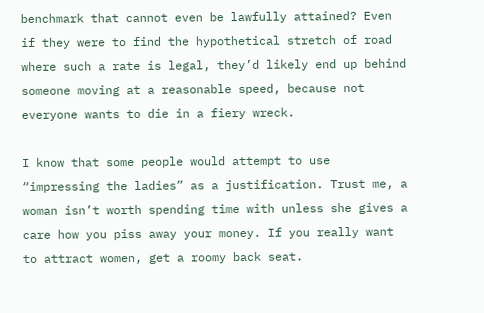benchmark that cannot even be lawfully attained? Even if they were to find the hypothetical stretch of road where such a rate is legal, they’d likely end up behind someone moving at a reasonable speed, because not everyone wants to die in a fiery wreck.

I know that some people would attempt to use “impressing the ladies” as a justification. Trust me, a woman isn’t worth spending time with unless she gives a care how you piss away your money. If you really want to attract women, get a roomy back seat.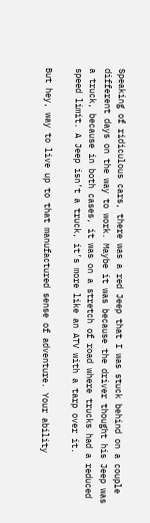Speaking of ridiculous cars, there was a red Jeep that I was stuck behind on a couple different days on the way to work. Maybe it was because the driver thought his Jeep was a truck, because in both cases, it was on a stretch of road where trucks had a reduced speed limit. A Jeep isn’t a truck, it’s more like an ATV with a tarp over it.

But hey, way to live up to that manufactured sense of adventure. Your ability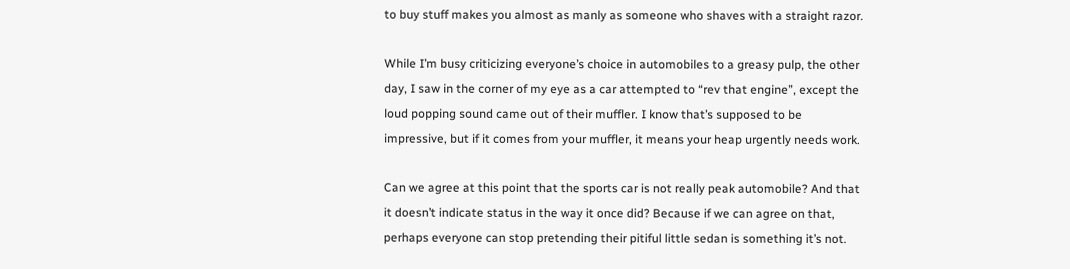to buy stuff makes you almost as manly as someone who shaves with a straight razor.

While I’m busy criticizing everyone’s choice in automobiles to a greasy pulp, the other day, I saw in the corner of my eye as a car attempted to “rev that engine”, except the loud popping sound came out of their muffler. I know that’s supposed to be impressive, but if it comes from your muffler, it means your heap urgently needs work.

Can we agree at this point that the sports car is not really peak automobile? And that it doesn’t indicate status in the way it once did? Because if we can agree on that, perhaps everyone can stop pretending their pitiful little sedan is something it’s not.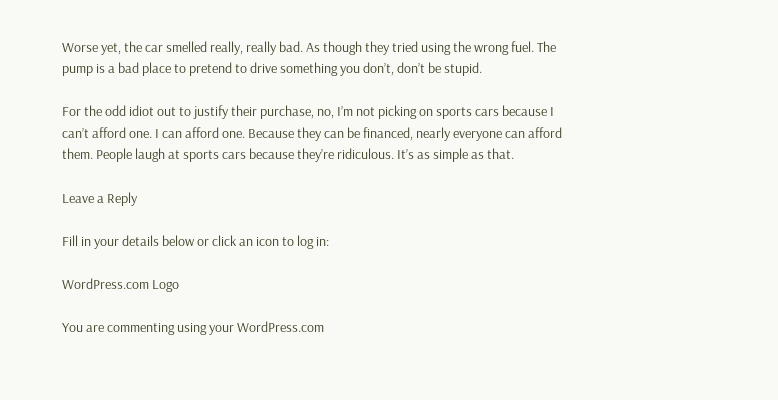Worse yet, the car smelled really, really bad. As though they tried using the wrong fuel. The pump is a bad place to pretend to drive something you don’t, don’t be stupid.

For the odd idiot out to justify their purchase, no, I’m not picking on sports cars because I can’t afford one. I can afford one. Because they can be financed, nearly everyone can afford them. People laugh at sports cars because they’re ridiculous. It’s as simple as that.

Leave a Reply

Fill in your details below or click an icon to log in:

WordPress.com Logo

You are commenting using your WordPress.com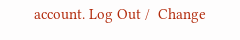account. Log Out /  Change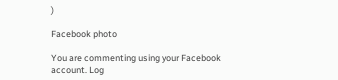)

Facebook photo

You are commenting using your Facebook account. Log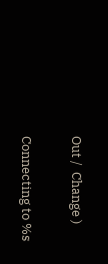Out /  Change )

Connecting to %s